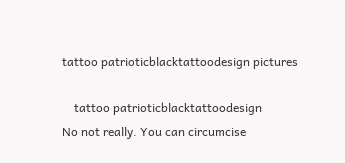tattoo patrioticblacktattoodesign pictures

    tattoo patrioticblacktattoodesign
No not really. You can circumcise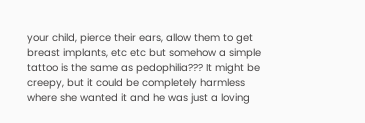your child, pierce their ears, allow them to get breast implants, etc etc but somehow a simple tattoo is the same as pedophilia??? It might be creepy, but it could be completely harmless where she wanted it and he was just a loving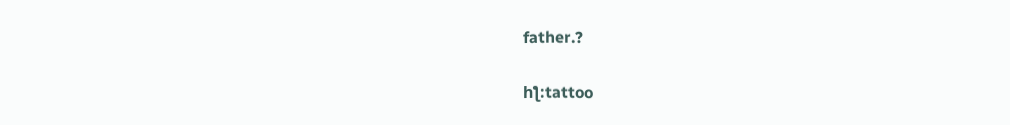father.?

һƪ:tattoo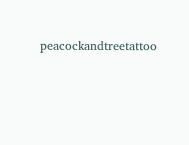peacockandtreetattoo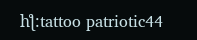һƪ:tattoo patriotic44